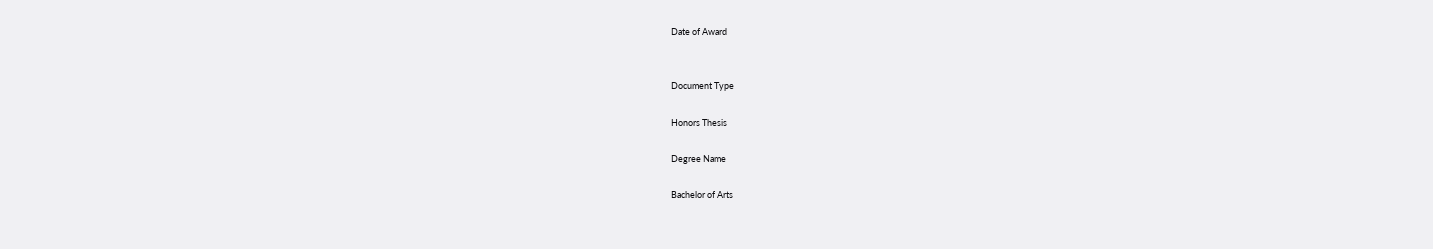Date of Award


Document Type

Honors Thesis

Degree Name

Bachelor of Arts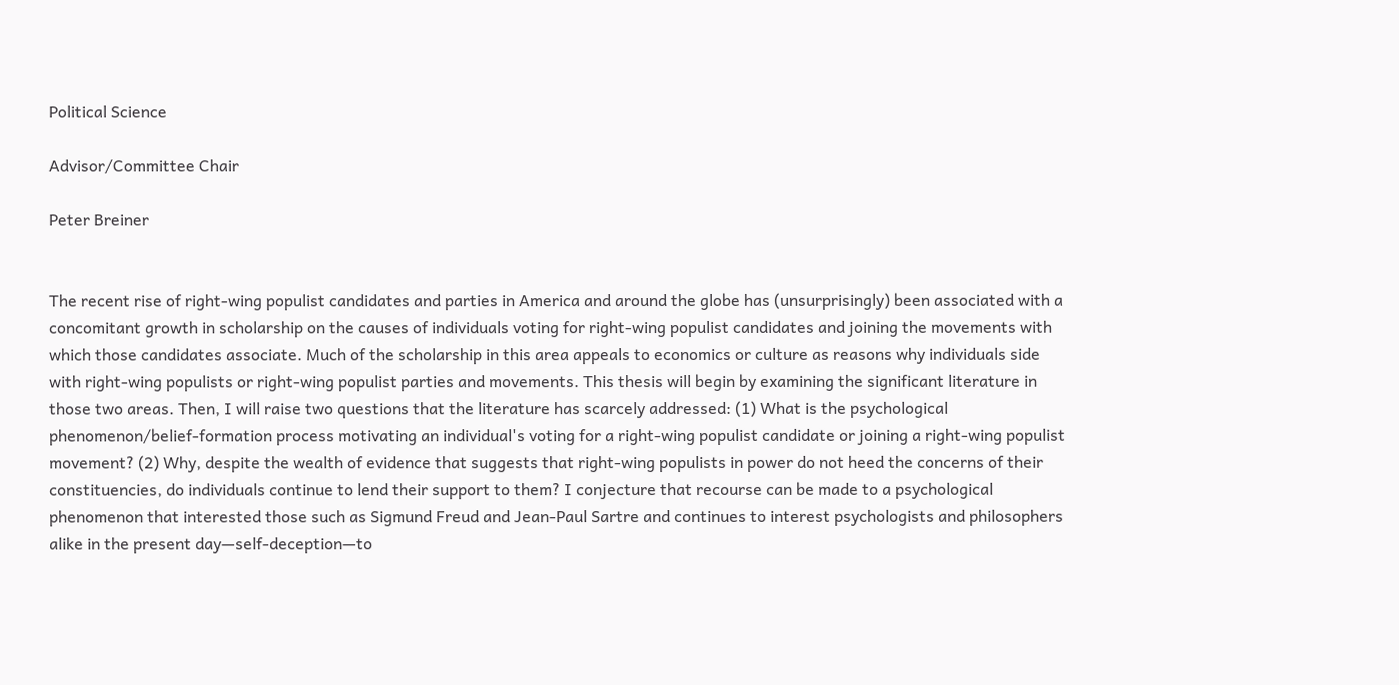Political Science

Advisor/Committee Chair

Peter Breiner


The recent rise of right-wing populist candidates and parties in America and around the globe has (unsurprisingly) been associated with a concomitant growth in scholarship on the causes of individuals voting for right-wing populist candidates and joining the movements with which those candidates associate. Much of the scholarship in this area appeals to economics or culture as reasons why individuals side with right-wing populists or right-wing populist parties and movements. This thesis will begin by examining the significant literature in those two areas. Then, I will raise two questions that the literature has scarcely addressed: (1) What is the psychological phenomenon/belief-formation process motivating an individual's voting for a right-wing populist candidate or joining a right-wing populist movement? (2) Why, despite the wealth of evidence that suggests that right-wing populists in power do not heed the concerns of their constituencies, do individuals continue to lend their support to them? I conjecture that recourse can be made to a psychological phenomenon that interested those such as Sigmund Freud and Jean-Paul Sartre and continues to interest psychologists and philosophers alike in the present day—self-deception—to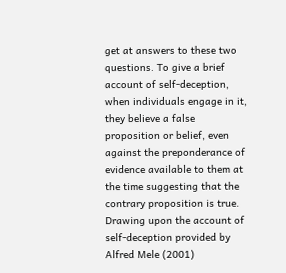get at answers to these two questions. To give a brief account of self-deception, when individuals engage in it, they believe a false proposition or belief, even against the preponderance of evidence available to them at the time suggesting that the contrary proposition is true. Drawing upon the account of self-deception provided by Alfred Mele (2001)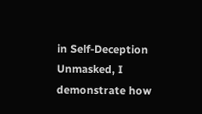in Self-Deception Unmasked, I demonstrate how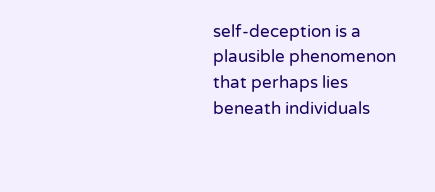self-deception is a plausible phenomenon that perhaps lies beneath individuals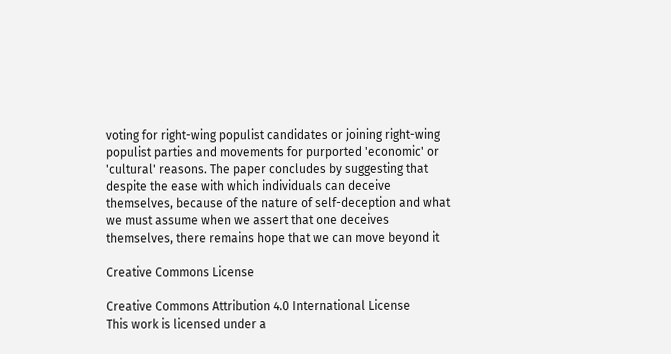voting for right-wing populist candidates or joining right-wing populist parties and movements for purported 'economic' or 'cultural' reasons. The paper concludes by suggesting that despite the ease with which individuals can deceive themselves, because of the nature of self-deception and what we must assume when we assert that one deceives themselves, there remains hope that we can move beyond it

Creative Commons License

Creative Commons Attribution 4.0 International License
This work is licensed under a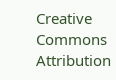Creative Commons Attribution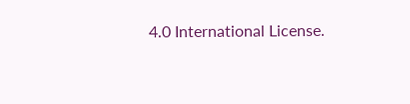4.0 International License.